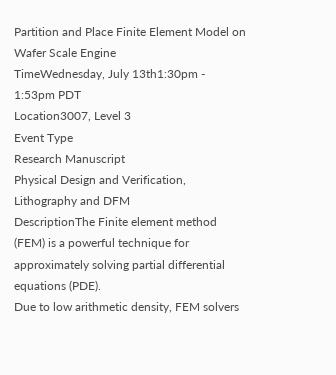Partition and Place Finite Element Model on Wafer Scale Engine
TimeWednesday, July 13th1:30pm - 1:53pm PDT
Location3007, Level 3
Event Type
Research Manuscript
Physical Design and Verification, Lithography and DFM
DescriptionThe Finite element method (FEM) is a powerful technique for approximately solving partial differential equations (PDE).
Due to low arithmetic density, FEM solvers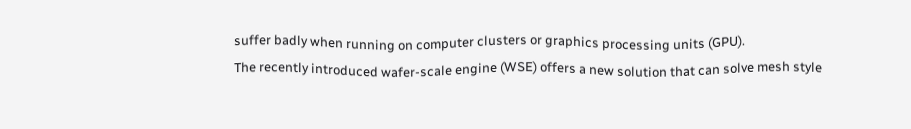suffer badly when running on computer clusters or graphics processing units (GPU).
The recently introduced wafer-scale engine (WSE) offers a new solution that can solve mesh style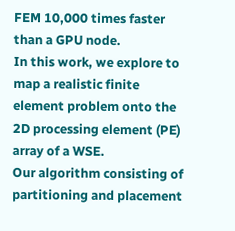FEM 10,000 times faster than a GPU node.
In this work, we explore to map a realistic finite element problem onto the 2D processing element (PE) array of a WSE.
Our algorithm consisting of partitioning and placement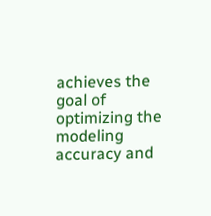achieves the goal of optimizing the modeling accuracy and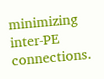minimizing inter-PE connections.